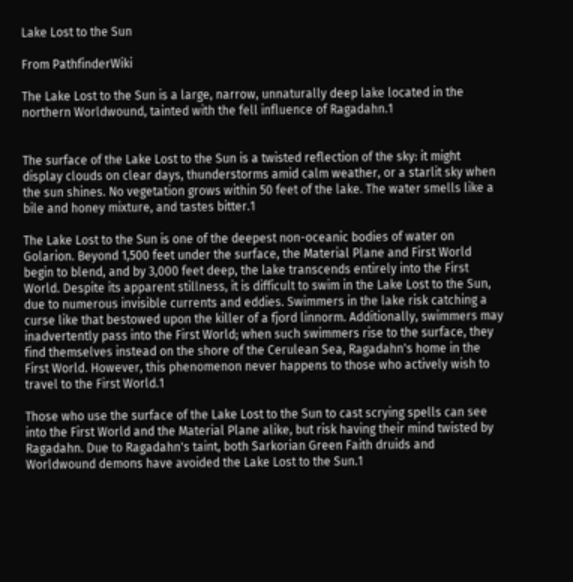Lake Lost to the Sun

From PathfinderWiki

The Lake Lost to the Sun is a large, narrow, unnaturally deep lake located in the northern Worldwound, tainted with the fell influence of Ragadahn.1


The surface of the Lake Lost to the Sun is a twisted reflection of the sky: it might display clouds on clear days, thunderstorms amid calm weather, or a starlit sky when the sun shines. No vegetation grows within 50 feet of the lake. The water smells like a bile and honey mixture, and tastes bitter.1

The Lake Lost to the Sun is one of the deepest non-oceanic bodies of water on Golarion. Beyond 1,500 feet under the surface, the Material Plane and First World begin to blend, and by 3,000 feet deep, the lake transcends entirely into the First World. Despite its apparent stillness, it is difficult to swim in the Lake Lost to the Sun, due to numerous invisible currents and eddies. Swimmers in the lake risk catching a curse like that bestowed upon the killer of a fjord linnorm. Additionally, swimmers may inadvertently pass into the First World; when such swimmers rise to the surface, they find themselves instead on the shore of the Cerulean Sea, Ragadahn's home in the First World. However, this phenomenon never happens to those who actively wish to travel to the First World.1

Those who use the surface of the Lake Lost to the Sun to cast scrying spells can see into the First World and the Material Plane alike, but risk having their mind twisted by Ragadahn. Due to Ragadahn's taint, both Sarkorian Green Faith druids and Worldwound demons have avoided the Lake Lost to the Sun.1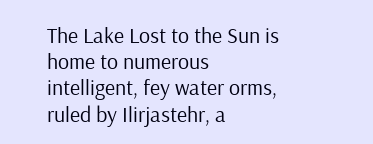The Lake Lost to the Sun is home to numerous intelligent, fey water orms, ruled by Ilirjastehr, a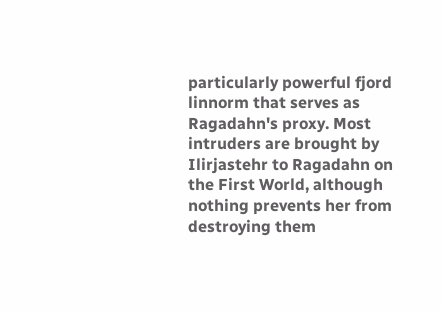particularly powerful fjord linnorm that serves as Ragadahn's proxy. Most intruders are brought by Ilirjastehr to Ragadahn on the First World, although nothing prevents her from destroying them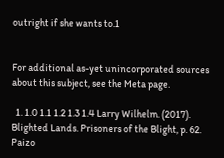outright if she wants to.1


For additional as-yet unincorporated sources about this subject, see the Meta page.

  1. 1.0 1.1 1.2 1.3 1.4 Larry Wilhelm. (2017). Blighted Lands. Prisoners of the Blight, p. 62. Paizo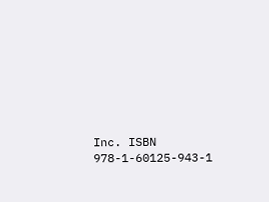Inc. ISBN 978-1-60125-943-1